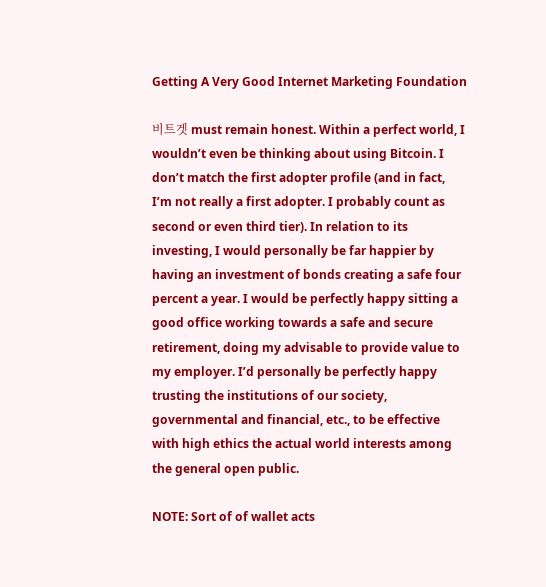Getting A Very Good Internet Marketing Foundation

비트겟 must remain honest. Within a perfect world, I wouldn’t even be thinking about using Bitcoin. I don’t match the first adopter profile (and in fact, I’m not really a first adopter. I probably count as second or even third tier). In relation to its investing, I would personally be far happier by having an investment of bonds creating a safe four percent a year. I would be perfectly happy sitting a good office working towards a safe and secure retirement, doing my advisable to provide value to my employer. I’d personally be perfectly happy trusting the institutions of our society, governmental and financial, etc., to be effective with high ethics the actual world interests among the general open public.

NOTE: Sort of of wallet acts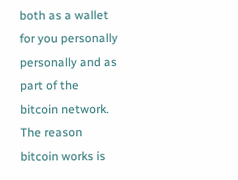both as a wallet for you personally personally and as part of the bitcoin network. The reason bitcoin works is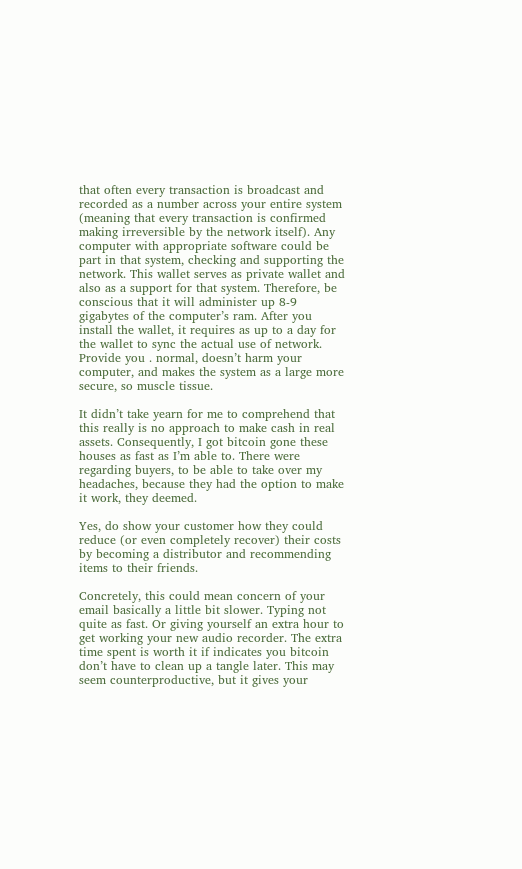that often every transaction is broadcast and recorded as a number across your entire system (meaning that every transaction is confirmed making irreversible by the network itself). Any computer with appropriate software could be part in that system, checking and supporting the network. This wallet serves as private wallet and also as a support for that system. Therefore, be conscious that it will administer up 8-9 gigabytes of the computer’s ram. After you install the wallet, it requires as up to a day for the wallet to sync the actual use of network. Provide you . normal, doesn’t harm your computer, and makes the system as a large more secure, so muscle tissue.

It didn’t take yearn for me to comprehend that this really is no approach to make cash in real assets. Consequently, I got bitcoin gone these houses as fast as I’m able to. There were regarding buyers, to be able to take over my headaches, because they had the option to make it work, they deemed.

Yes, do show your customer how they could reduce (or even completely recover) their costs by becoming a distributor and recommending items to their friends.

Concretely, this could mean concern of your email basically a little bit slower. Typing not quite as fast. Or giving yourself an extra hour to get working your new audio recorder. The extra time spent is worth it if indicates you bitcoin don’t have to clean up a tangle later. This may seem counterproductive, but it gives your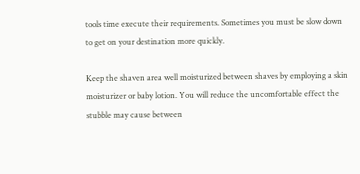tools time execute their requirements. Sometimes you must be slow down to get on your destination more quickly.

Keep the shaven area well moisturized between shaves by employing a skin moisturizer or baby lotion. You will reduce the uncomfortable effect the stubble may cause between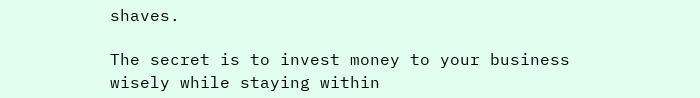shaves.

The secret is to invest money to your business wisely while staying within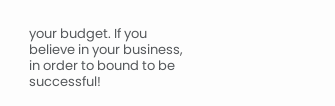your budget. If you believe in your business, in order to bound to be successful!